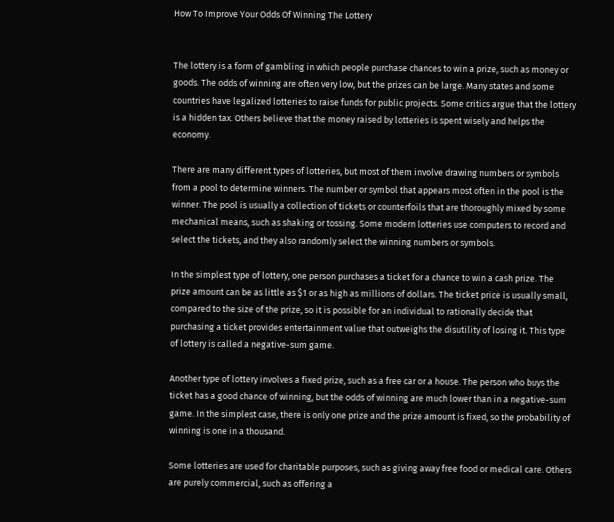How To Improve Your Odds Of Winning The Lottery


The lottery is a form of gambling in which people purchase chances to win a prize, such as money or goods. The odds of winning are often very low, but the prizes can be large. Many states and some countries have legalized lotteries to raise funds for public projects. Some critics argue that the lottery is a hidden tax. Others believe that the money raised by lotteries is spent wisely and helps the economy.

There are many different types of lotteries, but most of them involve drawing numbers or symbols from a pool to determine winners. The number or symbol that appears most often in the pool is the winner. The pool is usually a collection of tickets or counterfoils that are thoroughly mixed by some mechanical means, such as shaking or tossing. Some modern lotteries use computers to record and select the tickets, and they also randomly select the winning numbers or symbols.

In the simplest type of lottery, one person purchases a ticket for a chance to win a cash prize. The prize amount can be as little as $1 or as high as millions of dollars. The ticket price is usually small, compared to the size of the prize, so it is possible for an individual to rationally decide that purchasing a ticket provides entertainment value that outweighs the disutility of losing it. This type of lottery is called a negative-sum game.

Another type of lottery involves a fixed prize, such as a free car or a house. The person who buys the ticket has a good chance of winning, but the odds of winning are much lower than in a negative-sum game. In the simplest case, there is only one prize and the prize amount is fixed, so the probability of winning is one in a thousand.

Some lotteries are used for charitable purposes, such as giving away free food or medical care. Others are purely commercial, such as offering a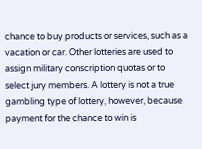chance to buy products or services, such as a vacation or car. Other lotteries are used to assign military conscription quotas or to select jury members. A lottery is not a true gambling type of lottery, however, because payment for the chance to win is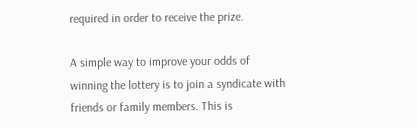required in order to receive the prize.

A simple way to improve your odds of winning the lottery is to join a syndicate with friends or family members. This is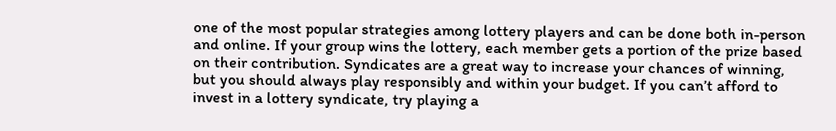one of the most popular strategies among lottery players and can be done both in-person and online. If your group wins the lottery, each member gets a portion of the prize based on their contribution. Syndicates are a great way to increase your chances of winning, but you should always play responsibly and within your budget. If you can’t afford to invest in a lottery syndicate, try playing a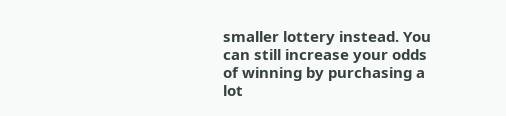smaller lottery instead. You can still increase your odds of winning by purchasing a lot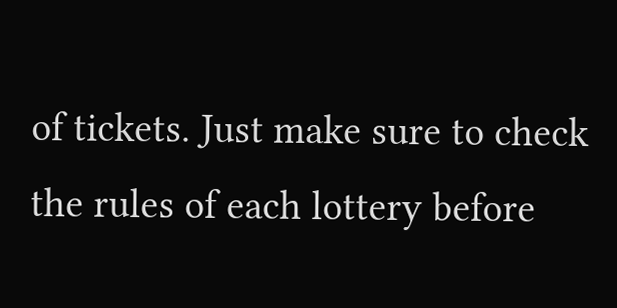of tickets. Just make sure to check the rules of each lottery before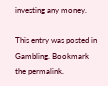investing any money.

This entry was posted in Gambling. Bookmark the permalink.